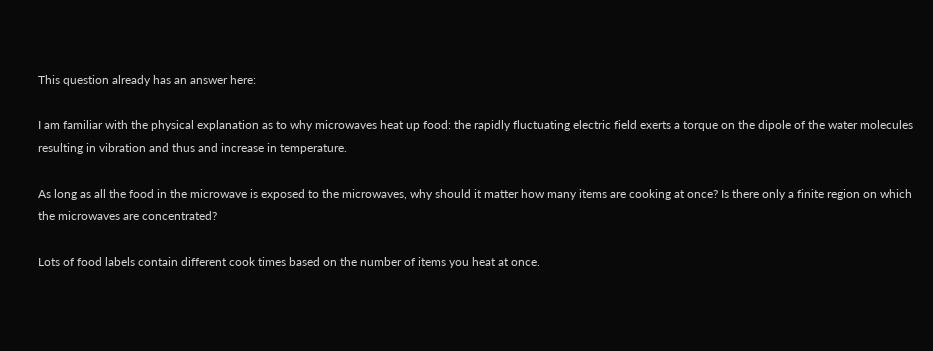This question already has an answer here:

I am familiar with the physical explanation as to why microwaves heat up food: the rapidly fluctuating electric field exerts a torque on the dipole of the water molecules resulting in vibration and thus and increase in temperature.

As long as all the food in the microwave is exposed to the microwaves, why should it matter how many items are cooking at once? Is there only a finite region on which the microwaves are concentrated?

Lots of food labels contain different cook times based on the number of items you heat at once.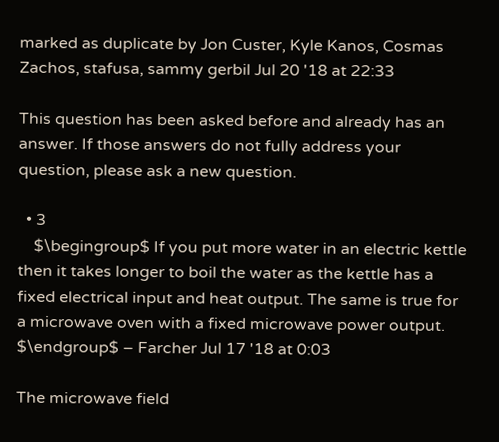marked as duplicate by Jon Custer, Kyle Kanos, Cosmas Zachos, stafusa, sammy gerbil Jul 20 '18 at 22:33

This question has been asked before and already has an answer. If those answers do not fully address your question, please ask a new question.

  • 3
    $\begingroup$ If you put more water in an electric kettle then it takes longer to boil the water as the kettle has a fixed electrical input and heat output. The same is true for a microwave oven with a fixed microwave power output. $\endgroup$ – Farcher Jul 17 '18 at 0:03

The microwave field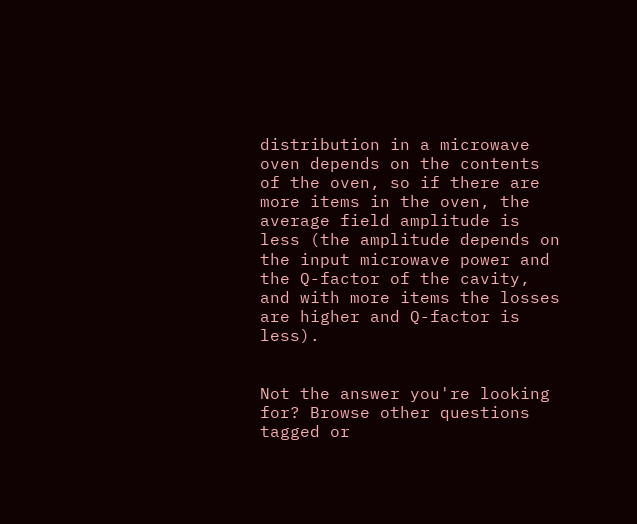distribution in a microwave oven depends on the contents of the oven, so if there are more items in the oven, the average field amplitude is less (the amplitude depends on the input microwave power and the Q-factor of the cavity, and with more items the losses are higher and Q-factor is less).


Not the answer you're looking for? Browse other questions tagged or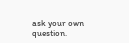ask your own question.